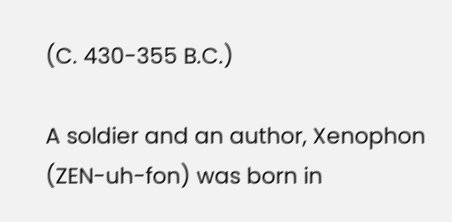(C. 430-355 B.C.)

A soldier and an author, Xenophon (ZEN-uh-fon) was born in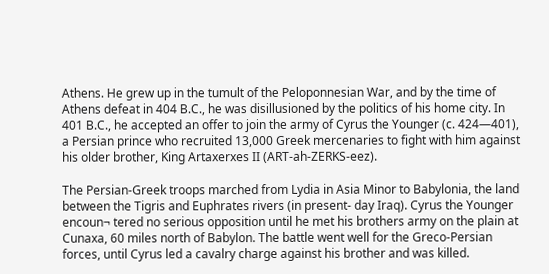Athens. He grew up in the tumult of the Peloponnesian War, and by the time of Athens defeat in 404 B.C., he was disillusioned by the politics of his home city. In 401 B.C., he accepted an offer to join the army of Cyrus the Younger (c. 424—401), a Persian prince who recruited 13,000 Greek mercenaries to fight with him against his older brother, King Artaxerxes II (ART-ah-ZERKS-eez).

The Persian-Greek troops marched from Lydia in Asia Minor to Babylonia, the land between the Tigris and Euphrates rivers (in present- day Iraq). Cyrus the Younger encoun¬ tered no serious opposition until he met his brothers army on the plain at Cunaxa, 60 miles north of Babylon. The battle went well for the Greco-Persian forces, until Cyrus led a cavalry charge against his brother and was killed.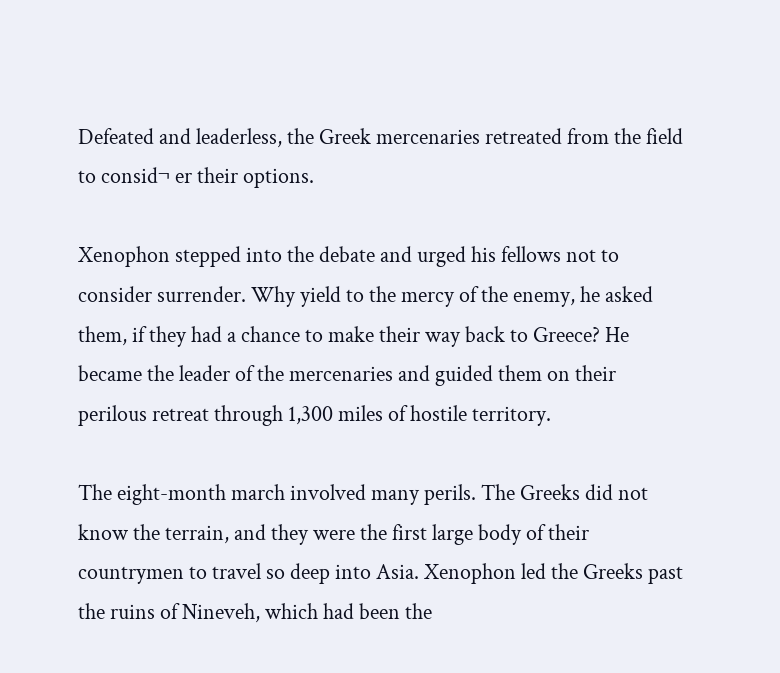Defeated and leaderless, the Greek mercenaries retreated from the field to consid¬ er their options.

Xenophon stepped into the debate and urged his fellows not to consider surrender. Why yield to the mercy of the enemy, he asked them, if they had a chance to make their way back to Greece? He became the leader of the mercenaries and guided them on their perilous retreat through 1,300 miles of hostile territory.

The eight-month march involved many perils. The Greeks did not know the terrain, and they were the first large body of their countrymen to travel so deep into Asia. Xenophon led the Greeks past the ruins of Nineveh, which had been the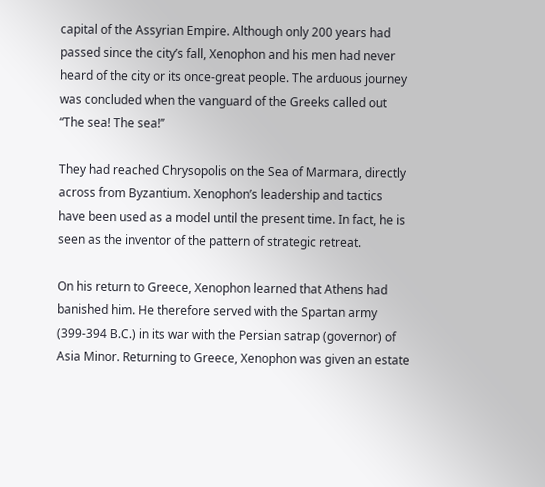capital of the Assyrian Empire. Although only 200 years had passed since the city’s fall, Xenophon and his men had never heard of the city or its once-great people. The arduous journey was concluded when the vanguard of the Greeks called out “The sea! The sea!’’

They had reached Chrysopolis on the Sea of Marmara, directly across from Byzantium. Xenophon’s leadership and tactics have been used as a model until the present time. In fact, he is seen as the inventor of the pattern of strategic retreat.

On his return to Greece, Xenophon learned that Athens had banished him. He therefore served with the Spartan army (399-394 B.C.) in its war with the Persian satrap (governor) of Asia Minor. Returning to Greece, Xenophon was given an estate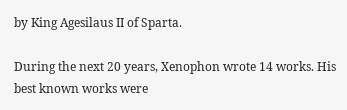by King Agesilaus II of Sparta.

During the next 20 years, Xenophon wrote 14 works. His best known works were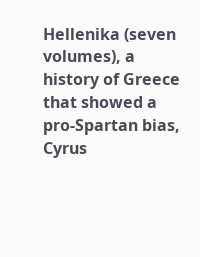Hellenika (seven volumes), a history of Greece that showed a pro-Spartan bias, Cyrus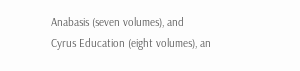Anabasis (seven volumes), and Cyrus Education (eight volumes), an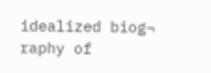idealized biog¬ raphy of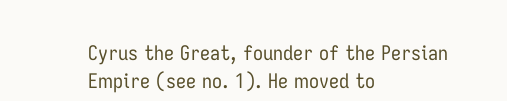Cyrus the Great, founder of the Persian Empire (see no. 1). He moved to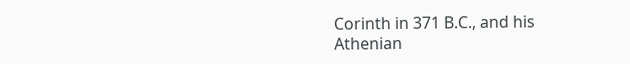Corinth in 371 B.C., and his Athenian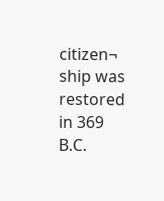citizen¬ ship was restored in 369 B.C.